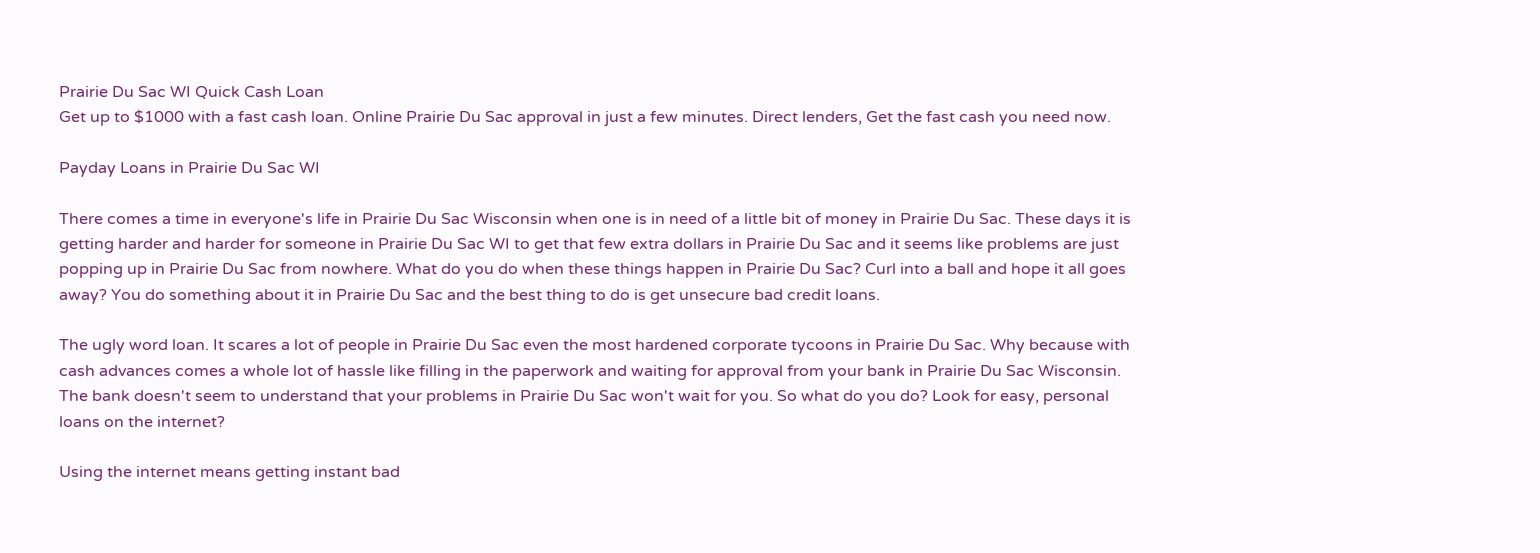Prairie Du Sac WI Quick Cash Loan
Get up to $1000 with a fast cash loan. Online Prairie Du Sac approval in just a few minutes. Direct lenders, Get the fast cash you need now.

Payday Loans in Prairie Du Sac WI

There comes a time in everyone's life in Prairie Du Sac Wisconsin when one is in need of a little bit of money in Prairie Du Sac. These days it is getting harder and harder for someone in Prairie Du Sac WI to get that few extra dollars in Prairie Du Sac and it seems like problems are just popping up in Prairie Du Sac from nowhere. What do you do when these things happen in Prairie Du Sac? Curl into a ball and hope it all goes away? You do something about it in Prairie Du Sac and the best thing to do is get unsecure bad credit loans.

The ugly word loan. It scares a lot of people in Prairie Du Sac even the most hardened corporate tycoons in Prairie Du Sac. Why because with cash advances comes a whole lot of hassle like filling in the paperwork and waiting for approval from your bank in Prairie Du Sac Wisconsin. The bank doesn't seem to understand that your problems in Prairie Du Sac won't wait for you. So what do you do? Look for easy, personal loans on the internet?

Using the internet means getting instant bad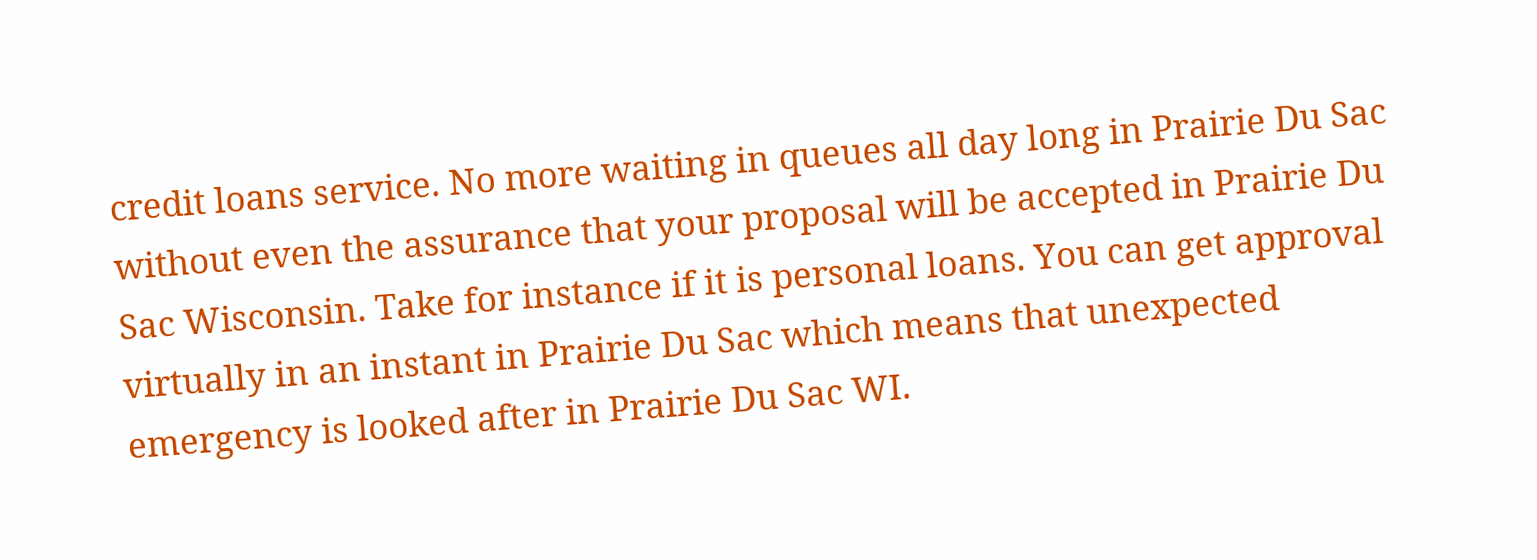credit loans service. No more waiting in queues all day long in Prairie Du Sac without even the assurance that your proposal will be accepted in Prairie Du Sac Wisconsin. Take for instance if it is personal loans. You can get approval virtually in an instant in Prairie Du Sac which means that unexpected emergency is looked after in Prairie Du Sac WI.